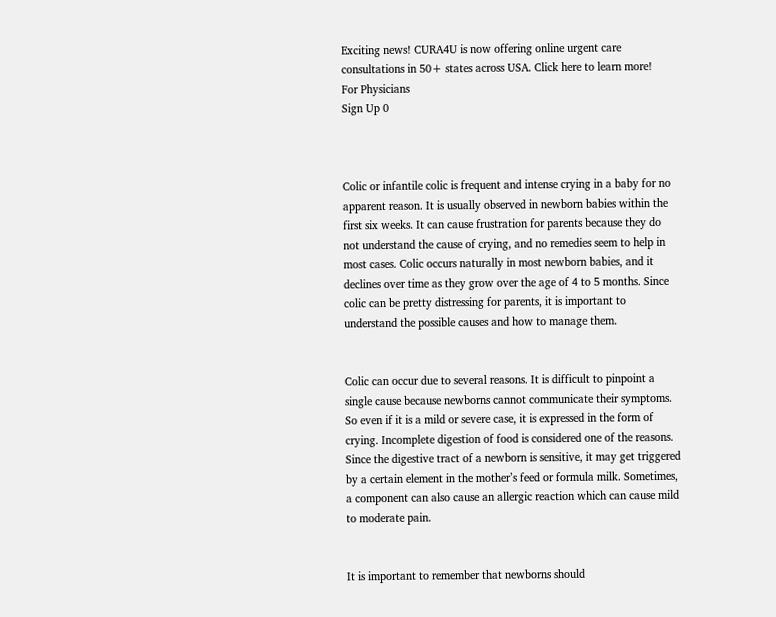Exciting news! CURA4U is now offering online urgent care consultations in 50+ states across USA. Click here to learn more!
For Physicians
Sign Up 0



Colic or infantile colic is frequent and intense crying in a baby for no apparent reason. It is usually observed in newborn babies within the first six weeks. It can cause frustration for parents because they do not understand the cause of crying, and no remedies seem to help in most cases. Colic occurs naturally in most newborn babies, and it declines over time as they grow over the age of 4 to 5 months. Since colic can be pretty distressing for parents, it is important to understand the possible causes and how to manage them.


Colic can occur due to several reasons. It is difficult to pinpoint a single cause because newborns cannot communicate their symptoms. So even if it is a mild or severe case, it is expressed in the form of crying. Incomplete digestion of food is considered one of the reasons. Since the digestive tract of a newborn is sensitive, it may get triggered by a certain element in the mother’s feed or formula milk. Sometimes, a component can also cause an allergic reaction which can cause mild to moderate pain.


It is important to remember that newborns should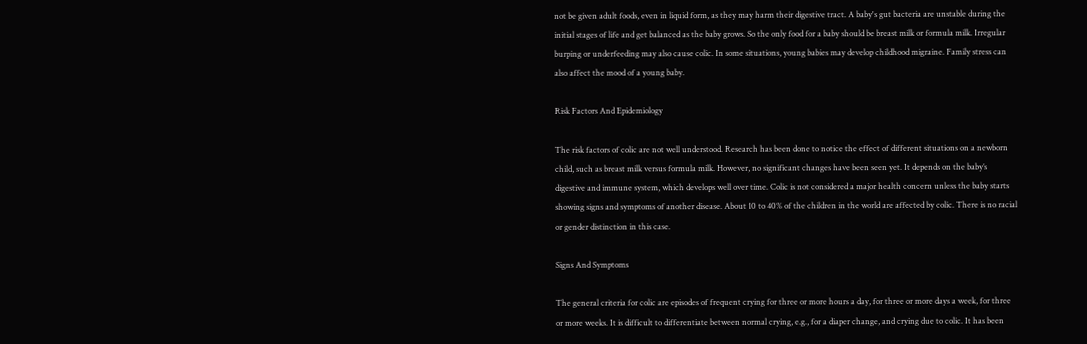not be given adult foods, even in liquid form, as they may harm their digestive tract. A baby's gut bacteria are unstable during the initial stages of life and get balanced as the baby grows. So the only food for a baby should be breast milk or formula milk. Irregular burping or underfeeding may also cause colic. In some situations, young babies may develop childhood migraine. Family stress can also affect the mood of a young baby.

Risk Factors And Epidemiology

The risk factors of colic are not well understood. Research has been done to notice the effect of different situations on a newborn child, such as breast milk versus formula milk. However, no significant changes have been seen yet. It depends on the baby’s digestive and immune system, which develops well over time. Colic is not considered a major health concern unless the baby starts showing signs and symptoms of another disease. About 10 to 40% of the children in the world are affected by colic. There is no racial or gender distinction in this case.

Signs And Symptoms

The general criteria for colic are episodes of frequent crying for three or more hours a day, for three or more days a week, for three or more weeks. It is difficult to differentiate between normal crying, e.g., for a diaper change, and crying due to colic. It has been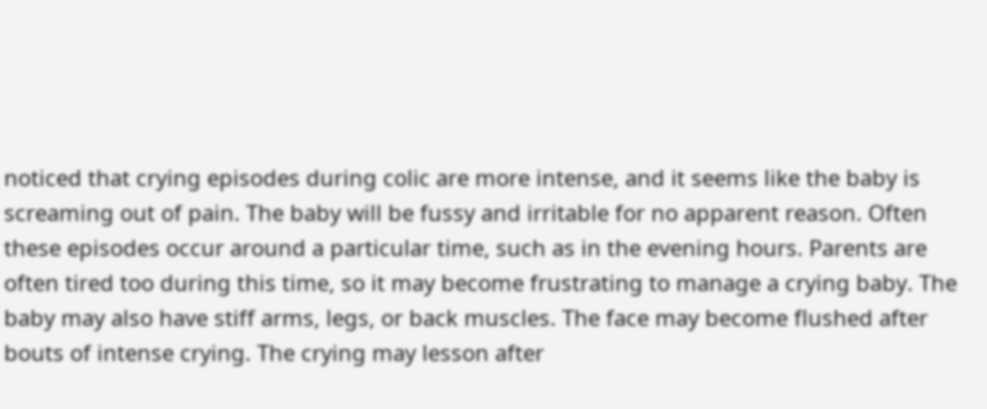noticed that crying episodes during colic are more intense, and it seems like the baby is screaming out of pain. The baby will be fussy and irritable for no apparent reason. Often these episodes occur around a particular time, such as in the evening hours. Parents are often tired too during this time, so it may become frustrating to manage a crying baby. The baby may also have stiff arms, legs, or back muscles. The face may become flushed after bouts of intense crying. The crying may lesson after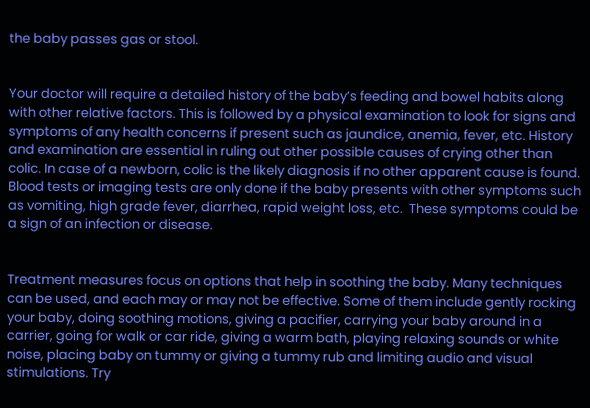the baby passes gas or stool.


Your doctor will require a detailed history of the baby’s feeding and bowel habits along with other relative factors. This is followed by a physical examination to look for signs and symptoms of any health concerns if present such as jaundice, anemia, fever, etc. History and examination are essential in ruling out other possible causes of crying other than colic. In case of a newborn, colic is the likely diagnosis if no other apparent cause is found. Blood tests or imaging tests are only done if the baby presents with other symptoms such as vomiting, high grade fever, diarrhea, rapid weight loss, etc.  These symptoms could be a sign of an infection or disease.


Treatment measures focus on options that help in soothing the baby. Many techniques can be used, and each may or may not be effective. Some of them include gently rocking your baby, doing soothing motions, giving a pacifier, carrying your baby around in a carrier, going for walk or car ride, giving a warm bath, playing relaxing sounds or white noise, placing baby on tummy or giving a tummy rub and limiting audio and visual stimulations. Try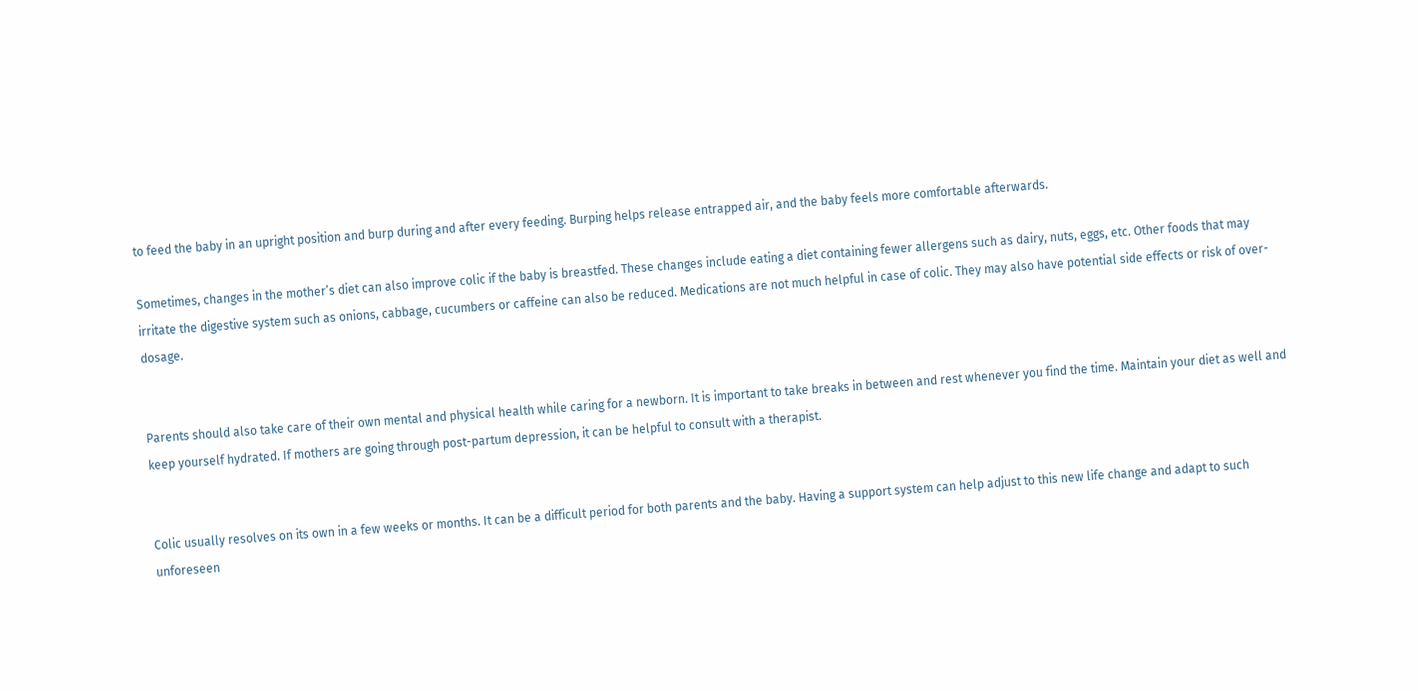to feed the baby in an upright position and burp during and after every feeding. Burping helps release entrapped air, and the baby feels more comfortable afterwards.

Sometimes, changes in the mother’s diet can also improve colic if the baby is breastfed. These changes include eating a diet containing fewer allergens such as dairy, nuts, eggs, etc. Other foods that may irritate the digestive system such as onions, cabbage, cucumbers or caffeine can also be reduced. Medications are not much helpful in case of colic. They may also have potential side effects or risk of over-dosage.


Parents should also take care of their own mental and physical health while caring for a newborn. It is important to take breaks in between and rest whenever you find the time. Maintain your diet as well and keep yourself hydrated. If mothers are going through post-partum depression, it can be helpful to consult with a therapist.


Colic usually resolves on its own in a few weeks or months. It can be a difficult period for both parents and the baby. Having a support system can help adjust to this new life change and adapt to such unforeseen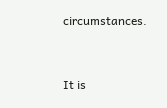circumstances.


It is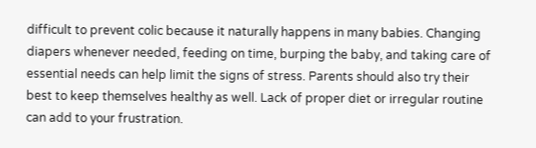difficult to prevent colic because it naturally happens in many babies. Changing diapers whenever needed, feeding on time, burping the baby, and taking care of essential needs can help limit the signs of stress. Parents should also try their best to keep themselves healthy as well. Lack of proper diet or irregular routine can add to your frustration.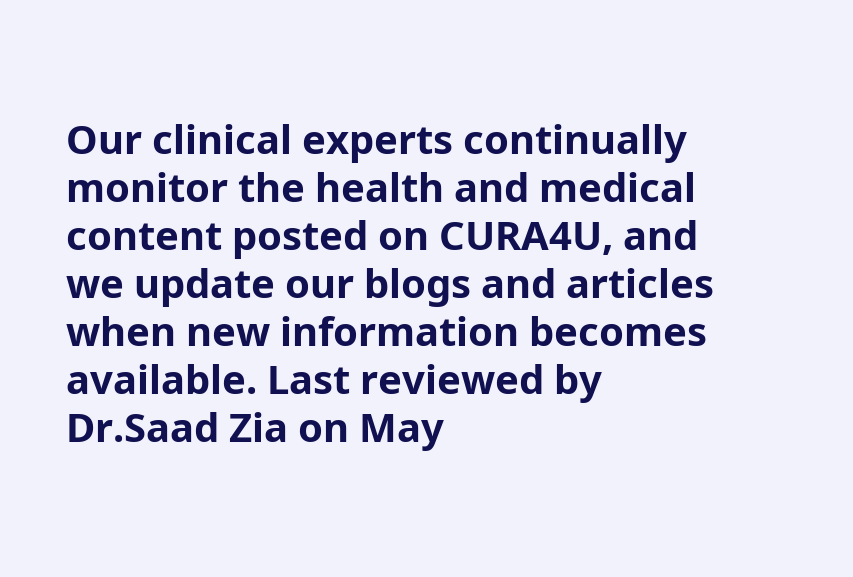Our clinical experts continually monitor the health and medical content posted on CURA4U, and we update our blogs and articles when new information becomes available. Last reviewed by Dr.Saad Zia on May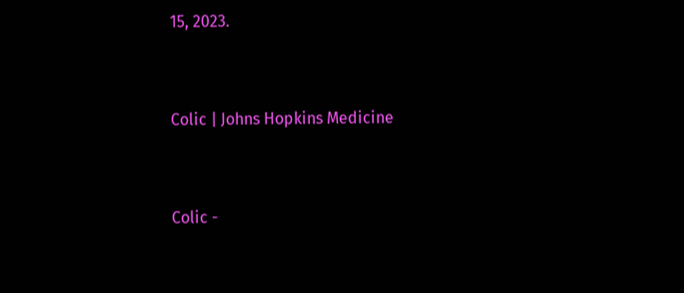15, 2023.


Colic | Johns Hopkins Medicine


Colic -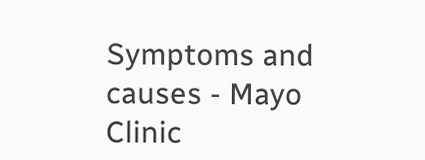Symptoms and causes - Mayo Clinic